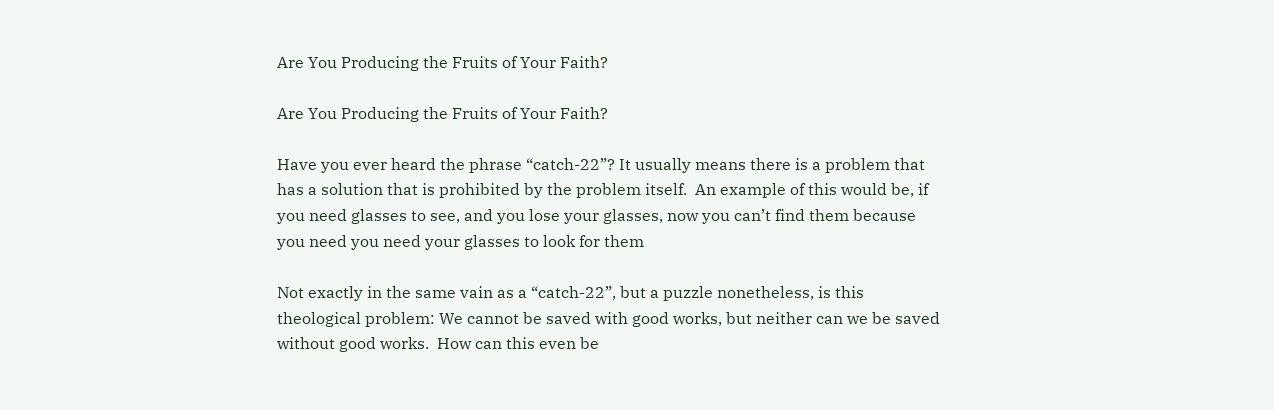Are You Producing the Fruits of Your Faith?

Are You Producing the Fruits of Your Faith?

Have you ever heard the phrase “catch-22”? It usually means there is a problem that has a solution that is prohibited by the problem itself.  An example of this would be, if you need glasses to see, and you lose your glasses, now you can’t find them because you need you need your glasses to look for them

Not exactly in the same vain as a “catch-22”, but a puzzle nonetheless, is this theological problem: We cannot be saved with good works, but neither can we be saved without good works.  How can this even be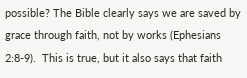possible? The Bible clearly says we are saved by grace through faith, not by works (Ephesians 2:8-9).  This is true, but it also says that faith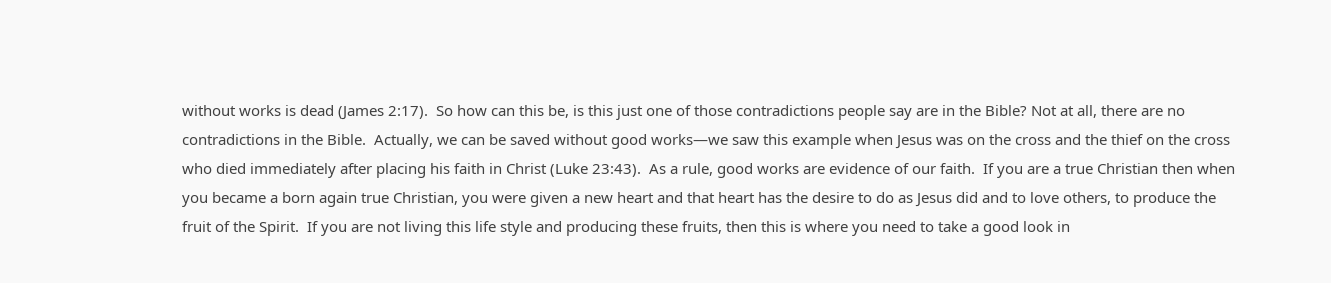without works is dead (James 2:17).  So how can this be, is this just one of those contradictions people say are in the Bible? Not at all, there are no contradictions in the Bible.  Actually, we can be saved without good works—we saw this example when Jesus was on the cross and the thief on the cross who died immediately after placing his faith in Christ (Luke 23:43).  As a rule, good works are evidence of our faith.  If you are a true Christian then when you became a born again true Christian, you were given a new heart and that heart has the desire to do as Jesus did and to love others, to produce the fruit of the Spirit.  If you are not living this life style and producing these fruits, then this is where you need to take a good look in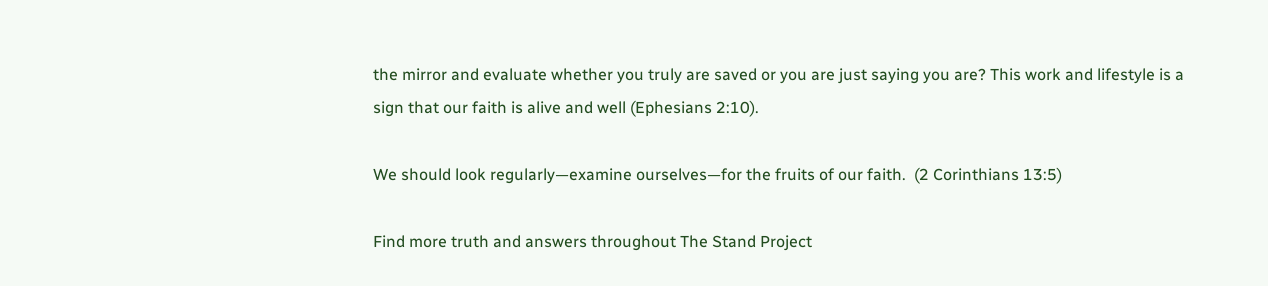the mirror and evaluate whether you truly are saved or you are just saying you are? This work and lifestyle is a sign that our faith is alive and well (Ephesians 2:10).

We should look regularly—examine ourselves—for the fruits of our faith.  (2 Corinthians 13:5)

Find more truth and answers throughout The Stand Project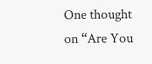One thought on “Are You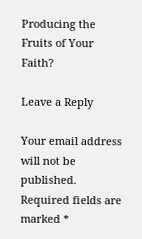Producing the Fruits of Your Faith?

Leave a Reply

Your email address will not be published. Required fields are marked *